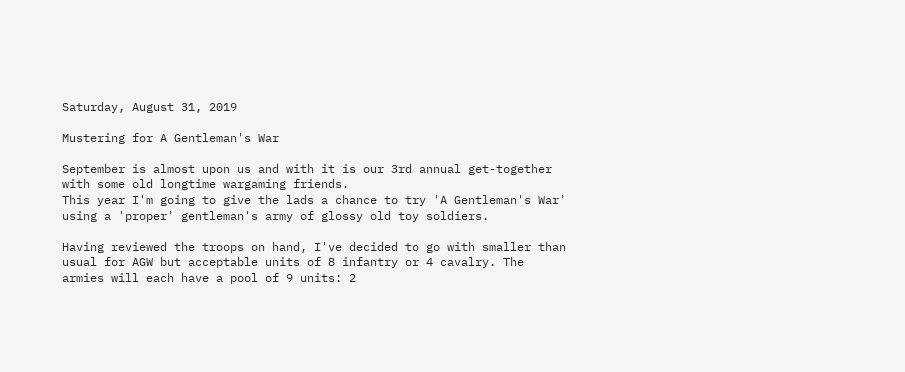Saturday, August 31, 2019

Mustering for A Gentleman's War

September is almost upon us and with it is our 3rd annual get-together with some old longtime wargaming friends.
This year I'm going to give the lads a chance to try 'A Gentleman's War' using a 'proper' gentleman's army of glossy old toy soldiers.

Having reviewed the troops on hand, I've decided to go with smaller than usual for AGW but acceptable units of 8 infantry or 4 cavalry. The armies will each have a pool of 9 units: 2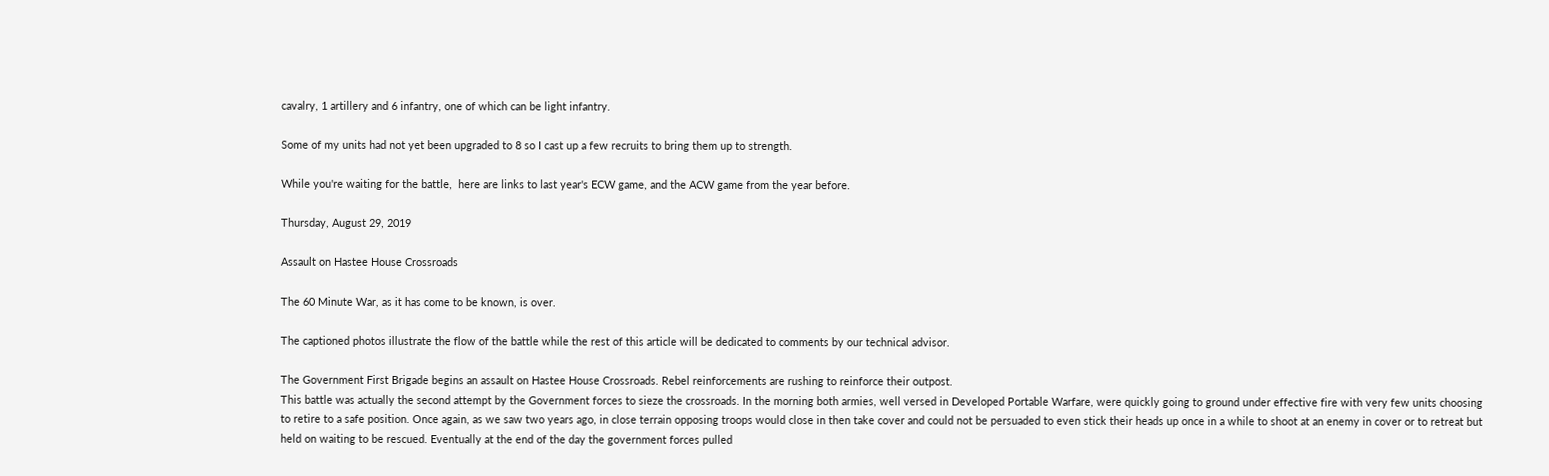cavalry, 1 artillery and 6 infantry, one of which can be light infantry.

Some of my units had not yet been upgraded to 8 so I cast up a few recruits to bring them up to strength.

While you're waiting for the battle,  here are links to last year's ECW game, and the ACW game from the year before.

Thursday, August 29, 2019

Assault on Hastee House Crossroads

The 60 Minute War, as it has come to be known, is over.

The captioned photos illustrate the flow of the battle while the rest of this article will be dedicated to comments by our technical advisor.

The Government First Brigade begins an assault on Hastee House Crossroads. Rebel reinforcements are rushing to reinforce their outpost.
This battle was actually the second attempt by the Government forces to sieze the crossroads. In the morning both armies, well versed in Developed Portable Warfare, were quickly going to ground under effective fire with very few units choosing to retire to a safe position. Once again, as we saw two years ago, in close terrain opposing troops would close in then take cover and could not be persuaded to even stick their heads up once in a while to shoot at an enemy in cover or to retreat but held on waiting to be rescued. Eventually at the end of the day the government forces pulled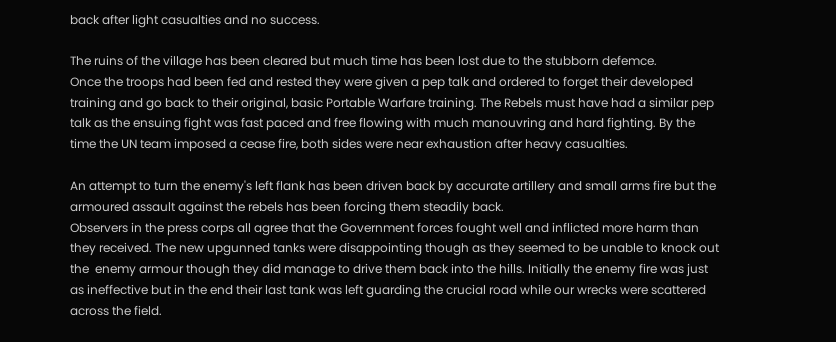back after light casualties and no success.

The ruins of the village has been cleared but much time has been lost due to the stubborn defemce.
Once the troops had been fed and rested they were given a pep talk and ordered to forget their developed training and go back to their original, basic Portable Warfare training. The Rebels must have had a similar pep talk as the ensuing fight was fast paced and free flowing with much manouvring and hard fighting. By the time the UN team imposed a cease fire, both sides were near exhaustion after heavy casualties.

An attempt to turn the enemy's left flank has been driven back by accurate artillery and small arms fire but the armoured assault against the rebels has been forcing them steadily back.
Observers in the press corps all agree that the Government forces fought well and inflicted more harm than they received. The new upgunned tanks were disappointing though as they seemed to be unable to knock out the  enemy armour though they did manage to drive them back into the hills. Initially the enemy fire was just as ineffective but in the end their last tank was left guarding the crucial road while our wrecks were scattered across the field.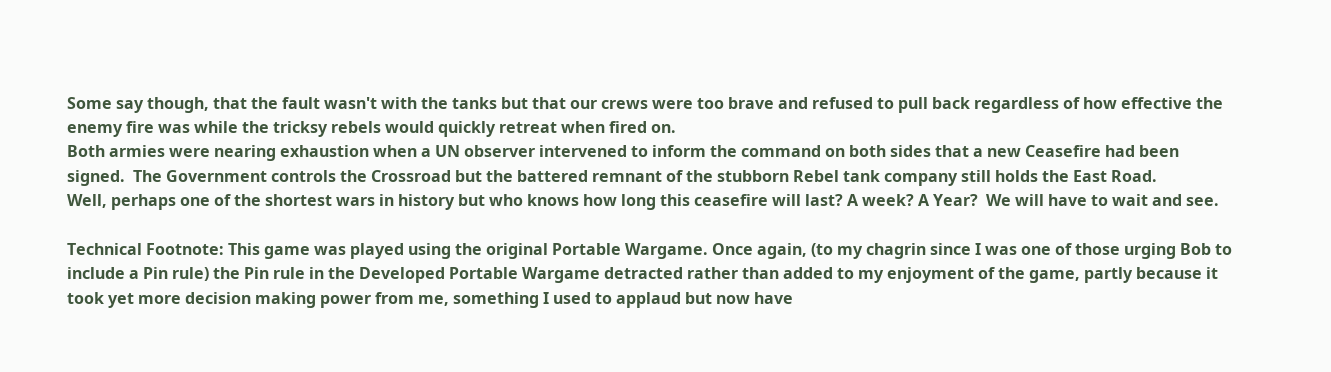Some say though, that the fault wasn't with the tanks but that our crews were too brave and refused to pull back regardless of how effective the enemy fire was while the tricksy rebels would quickly retreat when fired on.
Both armies were nearing exhaustion when a UN observer intervened to inform the command on both sides that a new Ceasefire had been signed.  The Government controls the Crossroad but the battered remnant of the stubborn Rebel tank company still holds the East Road.
Well, perhaps one of the shortest wars in history but who knows how long this ceasefire will last? A week? A Year?  We will have to wait and see.

Technical Footnote: This game was played using the original Portable Wargame. Once again, (to my chagrin since I was one of those urging Bob to include a Pin rule) the Pin rule in the Developed Portable Wargame detracted rather than added to my enjoyment of the game, partly because it took yet more decision making power from me, something I used to applaud but now have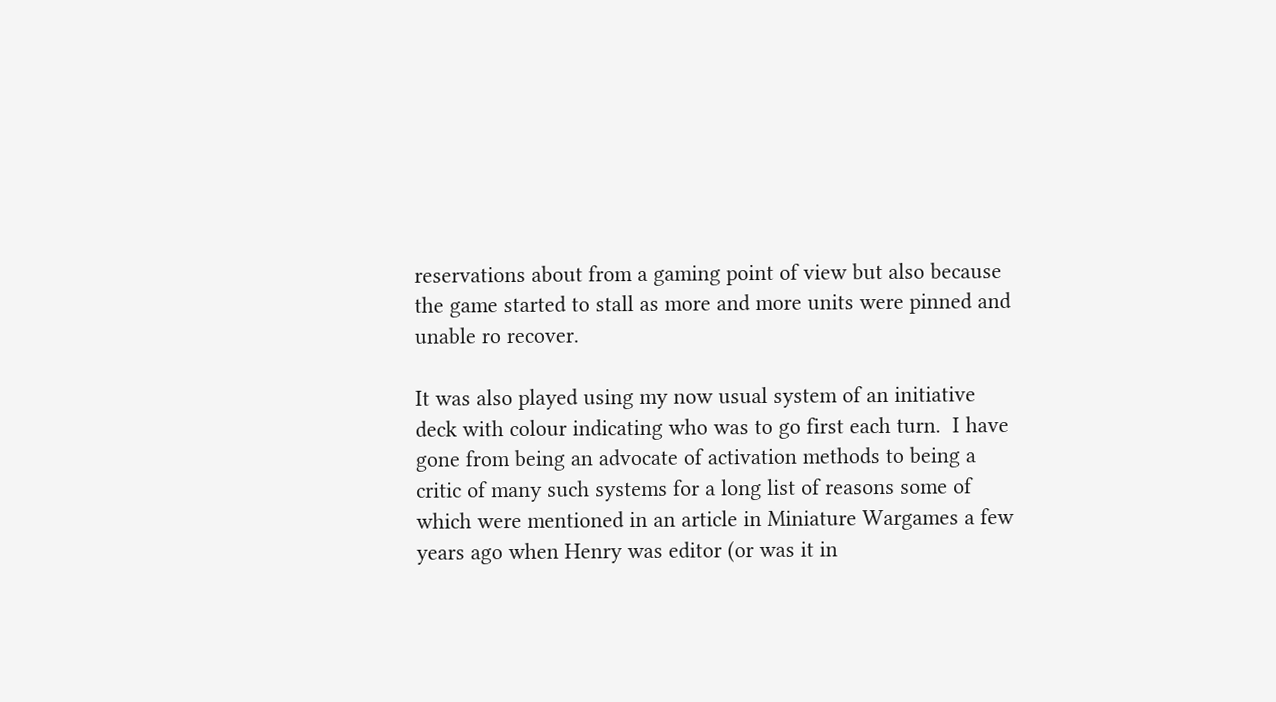reservations about from a gaming point of view but also because the game started to stall as more and more units were pinned and unable ro recover.

It was also played using my now usual system of an initiative deck with colour indicating who was to go first each turn.  I have gone from being an advocate of activation methods to being a critic of many such systems for a long list of reasons some of which were mentioned in an article in Miniature Wargames a few years ago when Henry was editor (or was it in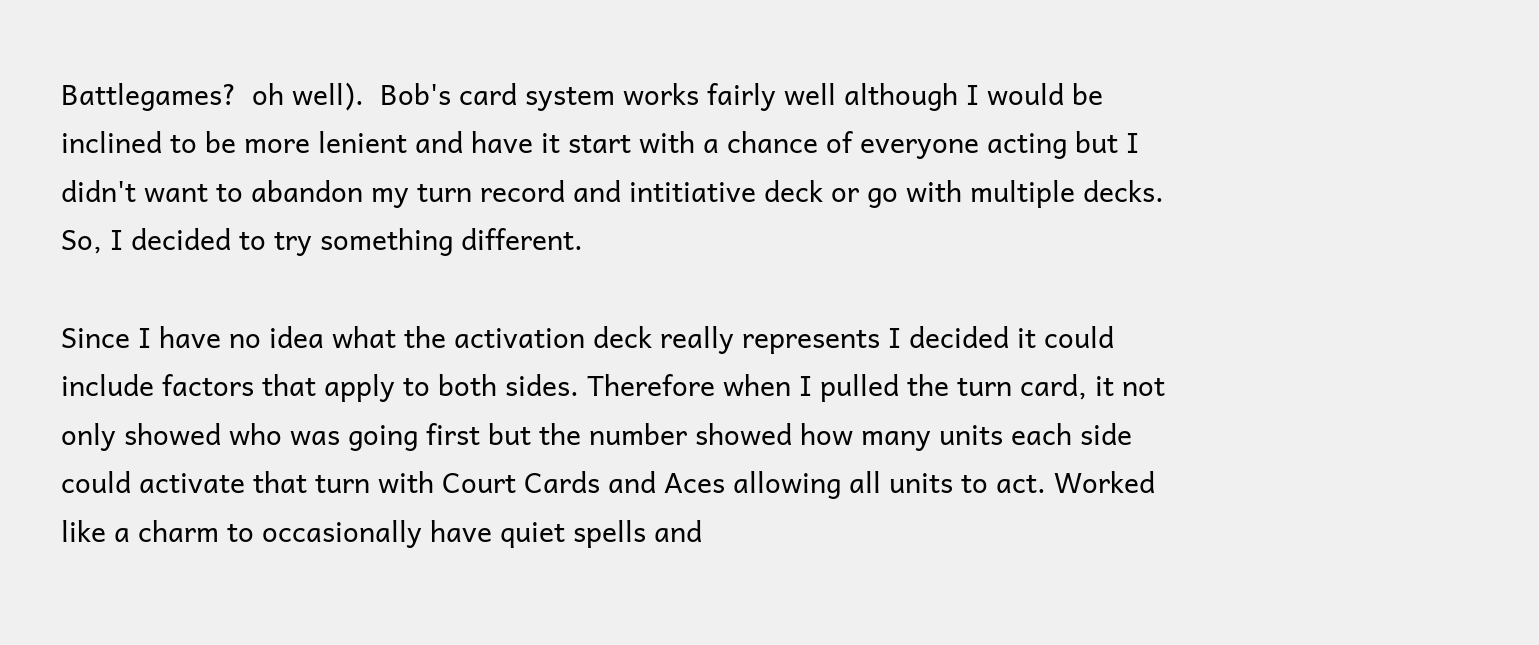Battlegames?  oh well).  Bob's card system works fairly well although I would be inclined to be more lenient and have it start with a chance of everyone acting but I didn't want to abandon my turn record and intitiative deck or go with multiple decks. So, I decided to try something different.

Since I have no idea what the activation deck really represents I decided it could include factors that apply to both sides. Therefore when I pulled the turn card, it not only showed who was going first but the number showed how many units each side could activate that turn with Court Cards and Aces allowing all units to act. Worked like a charm to occasionally have quiet spells and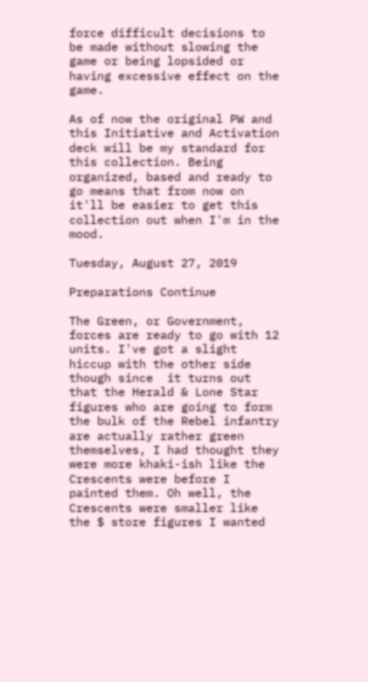force difficult decisions to be made without slowing the game or being lopsided or having excessive effect on the game.

As of now the original PW and this Initiative and Activation deck will be my standard for this collection. Being organized, based and ready to go means that from now on it'll be easier to get this collection out when I'm in the mood.

Tuesday, August 27, 2019

Preparations Continue

The Green, or Government, forces are ready to go with 12 units. I've got a slight hiccup with the other side though since  it turns out that the Herald & Lone Star figures who are going to form the bulk of the Rebel infantry are actually rather green themselves, I had thought they were more khaki-ish like the Crescents were before I painted them. Oh well, the Crescents were smaller like the $ store figures I wanted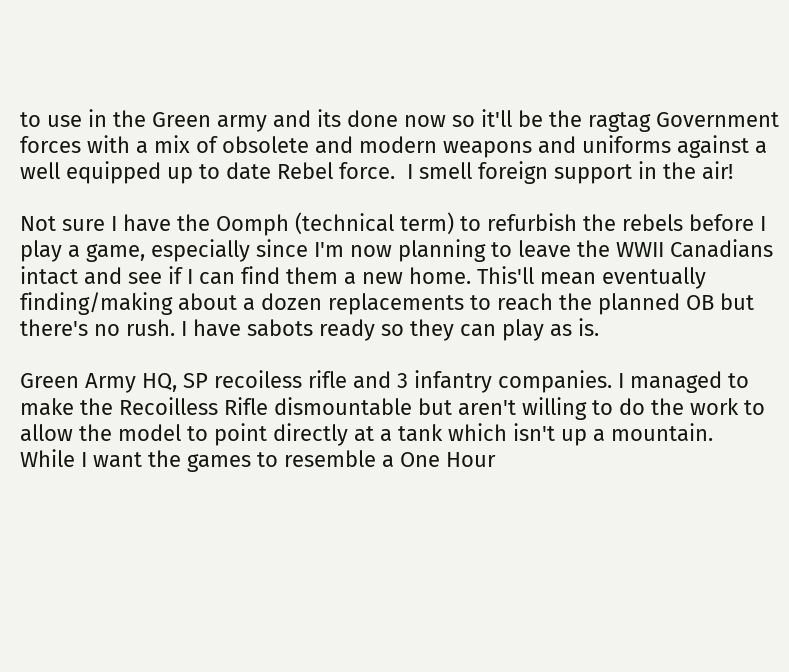to use in the Green army and its done now so it'll be the ragtag Government forces with a mix of obsolete and modern weapons and uniforms against a well equipped up to date Rebel force.  I smell foreign support in the air!

Not sure I have the Oomph (technical term) to refurbish the rebels before I play a game, especially since I'm now planning to leave the WWII Canadians intact and see if I can find them a new home. This'll mean eventually finding/making about a dozen replacements to reach the planned OB but there's no rush. I have sabots ready so they can play as is.

Green Army HQ, SP recoiless rifle and 3 infantry companies. I managed to make the Recoilless Rifle dismountable but aren't willing to do the work to allow the model to point directly at a tank which isn't up a mountain.
While I want the games to resemble a One Hour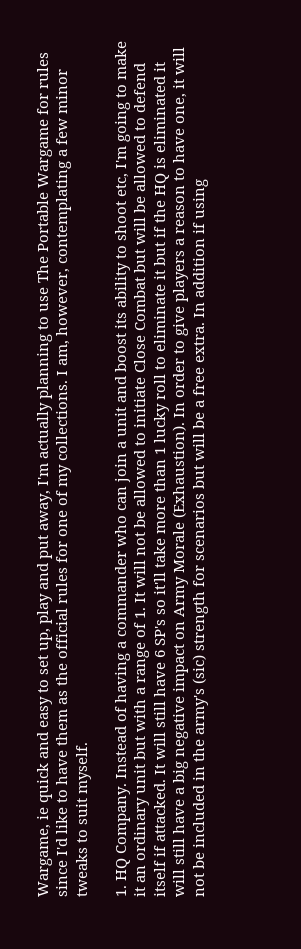Wargame, ie quick and easy to set up, play and put away, I'm actually planning to use The Portable Wargame for rules since I'd like to have them as the official rules for one of my collections. I am, however, contemplating a few minor tweaks to suit myself.

1. HQ Company. Instead of having a commander who can join a unit and boost its ability to shoot etc, I'm going to make it an ordinary unit but with a range of 1. It will not be allowed to initiate Close Combat but will be allowed to defend itself if attacked. It will still have 6 SP's so it'll take more than 1 lucky roll to eliminate it but if the HQ is eliminated it will still have a big negative impact on Army Morale (Exhaustion). In order to give players a reason to have one, it will not be included in the army's (sic) strength for scenarios but will be a free extra. In addition if using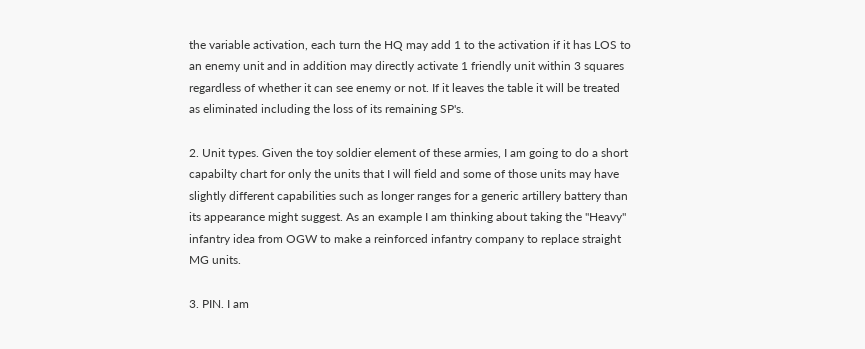the variable activation, each turn the HQ may add 1 to the activation if it has LOS to an enemy unit and in addition may directly activate 1 friendly unit within 3 squares regardless of whether it can see enemy or not. If it leaves the table it will be treated as eliminated including the loss of its remaining SP's.

2. Unit types. Given the toy soldier element of these armies, I am going to do a short capabilty chart for only the units that I will field and some of those units may have slightly different capabilities such as longer ranges for a generic artillery battery than its appearance might suggest. As an example I am thinking about taking the "Heavy" infantry idea from OGW to make a reinforced infantry company to replace straight MG units.

3. PIN. I am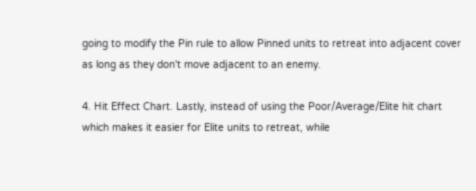going to modify the Pin rule to allow Pinned units to retreat into adjacent cover as long as they don't move adjacent to an enemy.

4. Hit Effect Chart. Lastly, instead of using the Poor/Average/Elite hit chart which makes it easier for Elite units to retreat, while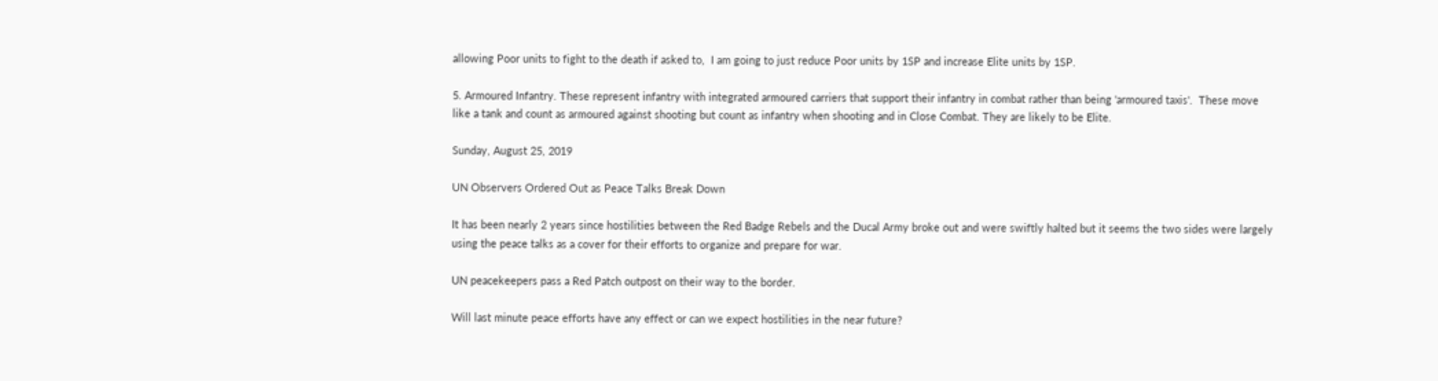allowing Poor units to fight to the death if asked to,  I am going to just reduce Poor units by 1SP and increase Elite units by 1SP.

5. Armoured Infantry. These represent infantry with integrated armoured carriers that support their infantry in combat rather than being 'armoured taxis'.  These move like a tank and count as armoured against shooting but count as infantry when shooting and in Close Combat. They are likely to be Elite.

Sunday, August 25, 2019

UN Observers Ordered Out as Peace Talks Break Down

It has been nearly 2 years since hostilities between the Red Badge Rebels and the Ducal Army broke out and were swiftly halted but it seems the two sides were largely using the peace talks as a cover for their efforts to organize and prepare for war.

UN peacekeepers pass a Red Patch outpost on their way to the border.

Will last minute peace efforts have any effect or can we expect hostilities in the near future?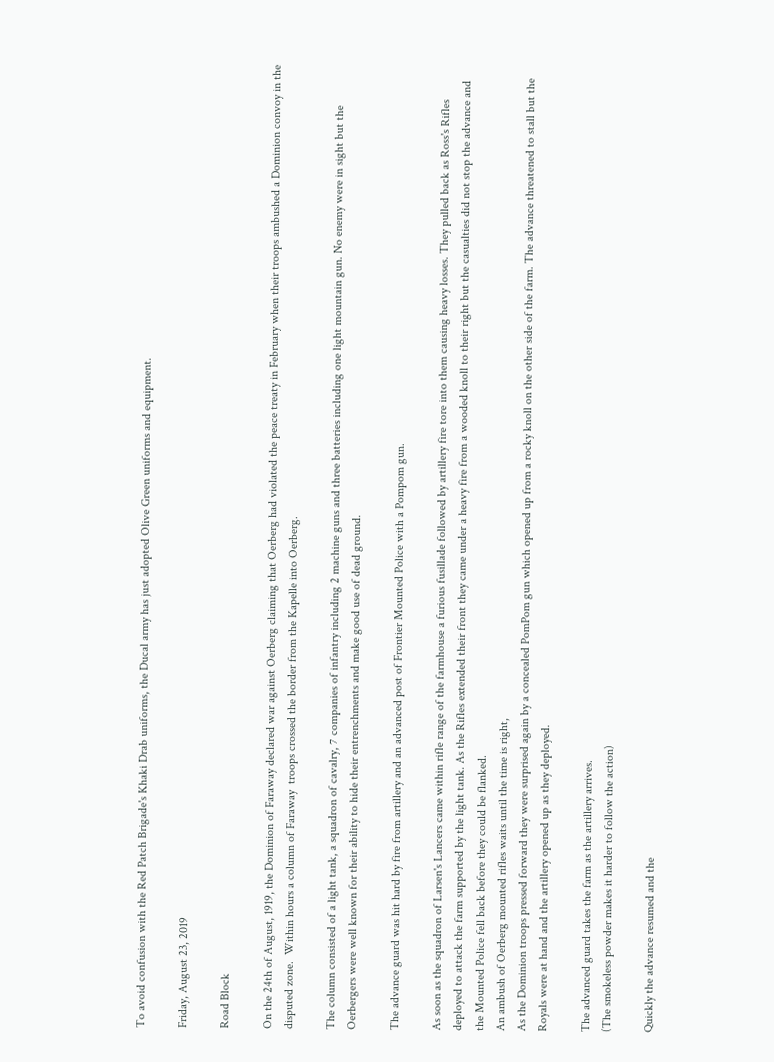To avoid confusion with the Red Patch Brigade's Khaki Drab uniforms, the Ducal army has just adopted Olive Green uniforms and equipment.

Friday, August 23, 2019

Road Block

On the 24th of August, 1919, the Dominion of Faraway declared war against Oerberg claiming that Oerberg had violated the peace treaty in February when their troops ambushed a Dominion convoy in the disputed zone.  Within hours a column of Faraway  troops crossed the border from the Kapelle into Oerberg.

The column consisted of a light tank, a squadron of cavalry, 7 companies of infantry including 2 machine guns and three batteries including one light mountain gun. No enemy were in sight but the Oerbergers were well known for their ability to hide their entrenchments and make good use of dead ground.

The advance guard was hit hard by fire from artillery and an advanced post of Frontier Mounted Police with a Pompom gun.

As soon as the squadron of Larsen's Lancers came within rifle range of the farmhouse a furious fusillade followed by artillery fire tore into them causing heavy losses. They pulled back as Ross's Rifles deployed to attack the farm supported by the light tank. As the Rifles extended their front they came under a heavy fire from a wooded knoll to their right but the casualties did not stop the advance and the Mounted Police fell back before they could be flanked.
An ambush of Oerberg mounted rifles waits until the time is right,
As the Dominion troops pressed forward they were surprised again by a concealed PomPom gun which opened up from a rocky knoll on the other side of the farm. The advance threatened to stall but the Royals were at hand and the artillery opened up as they deployed.

The advanced guard takes the farm as the artillery arrives.
(The smokeless powder makes it harder to follow the action)

Quickly the advance resumed and the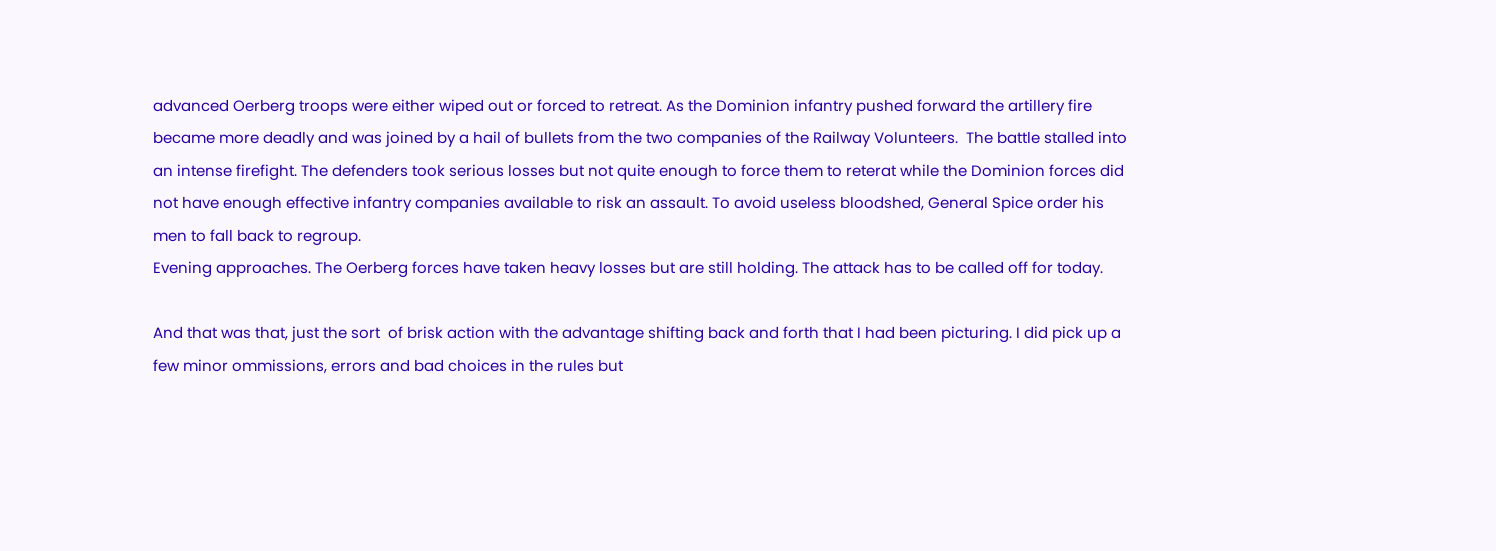advanced Oerberg troops were either wiped out or forced to retreat. As the Dominion infantry pushed forward the artillery fire became more deadly and was joined by a hail of bullets from the two companies of the Railway Volunteers.  The battle stalled into an intense firefight. The defenders took serious losses but not quite enough to force them to reterat while the Dominion forces did not have enough effective infantry companies available to risk an assault. To avoid useless bloodshed, General Spice order his men to fall back to regroup.
Evening approaches. The Oerberg forces have taken heavy losses but are still holding. The attack has to be called off for today.

And that was that, just the sort  of brisk action with the advantage shifting back and forth that I had been picturing. I did pick up a few minor ommissions, errors and bad choices in the rules but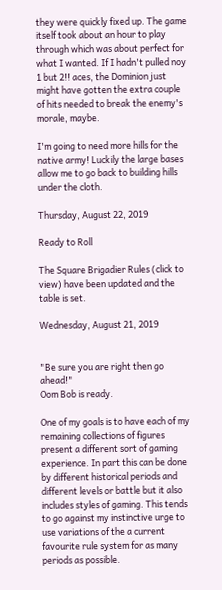they were quickly fixed up. The game itself took about an hour to play through which was about perfect for what I wanted. If I hadn't pulled noy 1 but 2!! aces, the Dominion just might have gotten the extra couple of hits needed to break the enemy's morale, maybe.

I'm going to need more hills for the native army! Luckily the large bases allow me to go back to building hills under the cloth.

Thursday, August 22, 2019

Ready to Roll

The Square Brigadier Rules (click to view) have been updated and the table is set.

Wednesday, August 21, 2019


"Be sure you are right then go ahead!"
Oom Bob is ready.

One of my goals is to have each of my remaining collections of figures present a different sort of gaming experience. In part this can be done by different historical periods and different levels or battle but it also includes styles of gaming. This tends to go against my instinctive urge to use variations of the a current favourite rule system for as many periods as possible.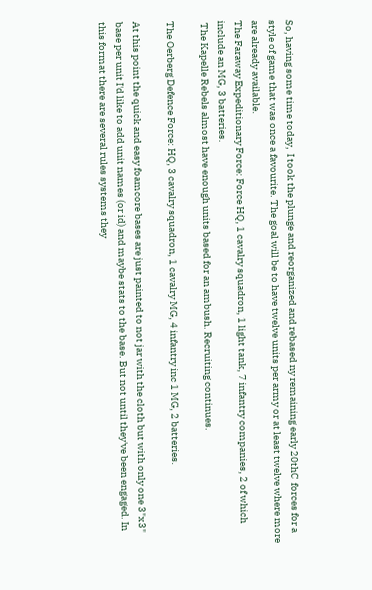So, having some time today,  I took the plunge and reorganized and rebased ny remaining early 20thC  forces for a style of game that was once a favourite. The goal will be to have twelve units per army or at least twelve where more are already available.
The Faraway Expeditionary Force: Force HQ, 1 cavalry squadron, 1 light tank, 7 infantry companies, 2 of which include an MG, 3 batteries.
 The Kapelle Rebels almost have enough units based for an ambush. Recruiting continues.

The Oerberg Defence Force: HQ, 3 cavalry squadron, 1 cavalry MG, 4 infantry inc 1 MG, 2 batteries.

At this point the quick and easy foamcore bases are just painted to not jar with the cloth but with only one 3"x3" base per unit I'd like to add unit names (or id) and maybe stats to the base. But not until they've been engaged. In this format there are several rules systems they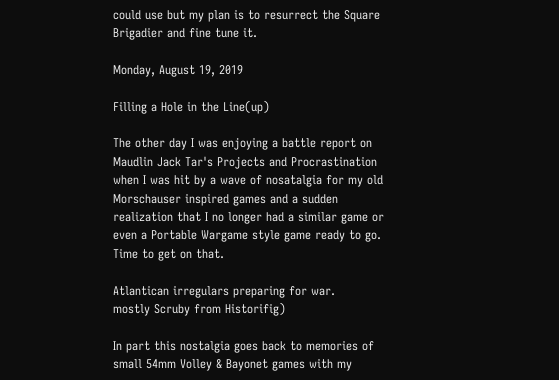could use but my plan is to resurrect the Square Brigadier and fine tune it.

Monday, August 19, 2019

Filling a Hole in the Line(up)

The other day I was enjoying a battle report on Maudlin Jack Tar's Projects and Procrastination when I was hit by a wave of nosatalgia for my old Morschauser inspired games and a sudden realization that I no longer had a similar game or even a Portable Wargame style game ready to go.  Time to get on that.

Atlantican irregulars preparing for war.
mostly Scruby from Historifig)

In part this nostalgia goes back to memories of small 54mm Volley & Bayonet games with my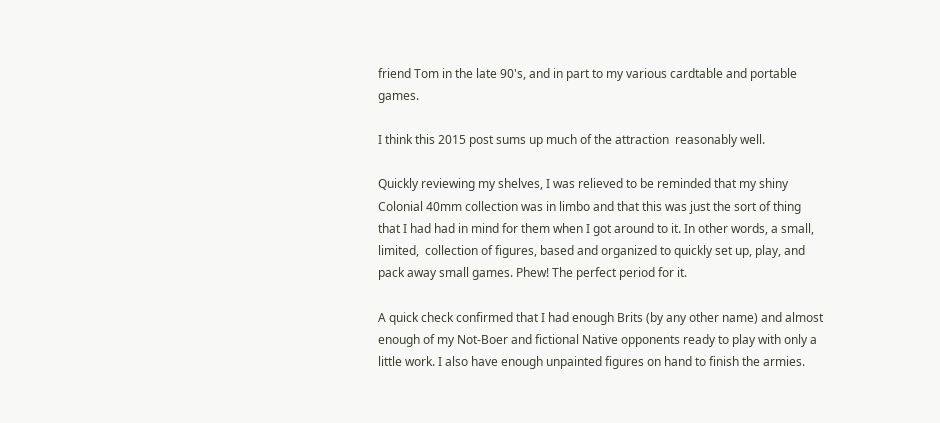friend Tom in the late 90's, and in part to my various cardtable and portable games.

I think this 2015 post sums up much of the attraction  reasonably well.

Quickly reviewing my shelves, I was relieved to be reminded that my shiny Colonial 40mm collection was in limbo and that this was just the sort of thing that I had had in mind for them when I got around to it. In other words, a small, limited,  collection of figures, based and organized to quickly set up, play, and pack away small games. Phew! The perfect period for it.

A quick check confirmed that I had enough Brits (by any other name) and almost enough of my Not-Boer and fictional Native opponents ready to play with only a little work. I also have enough unpainted figures on hand to finish the armies.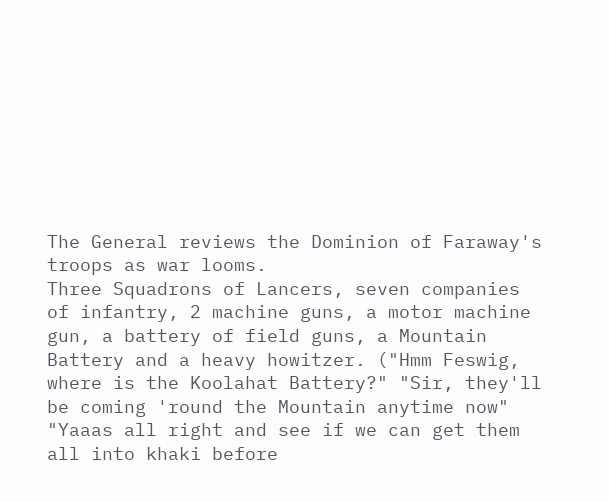The General reviews the Dominion of Faraway's troops as war looms.
Three Squadrons of Lancers, seven companies of infantry, 2 machine guns, a motor machine gun, a battery of field guns, a Mountain Battery and a heavy howitzer. ("Hmm Feswig, where is the Koolahat Battery?" "Sir, they'll be coming 'round the Mountain anytime now" "Yaaas all right and see if we can get them all into khaki before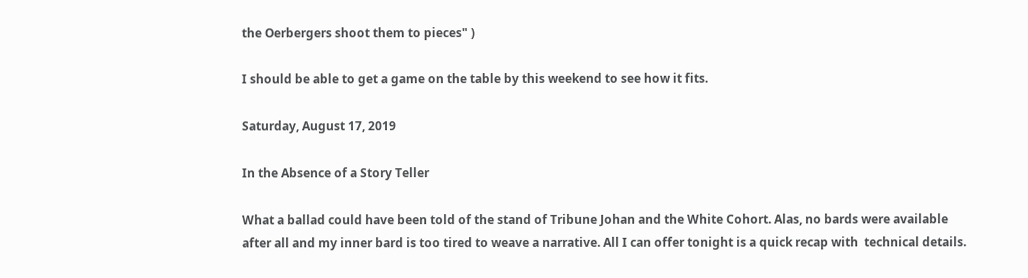the Oerbergers shoot them to pieces" )

I should be able to get a game on the table by this weekend to see how it fits.

Saturday, August 17, 2019

In the Absence of a Story Teller

What a ballad could have been told of the stand of Tribune Johan and the White Cohort. Alas, no bards were available after all and my inner bard is too tired to weave a narrative. All I can offer tonight is a quick recap with  technical details.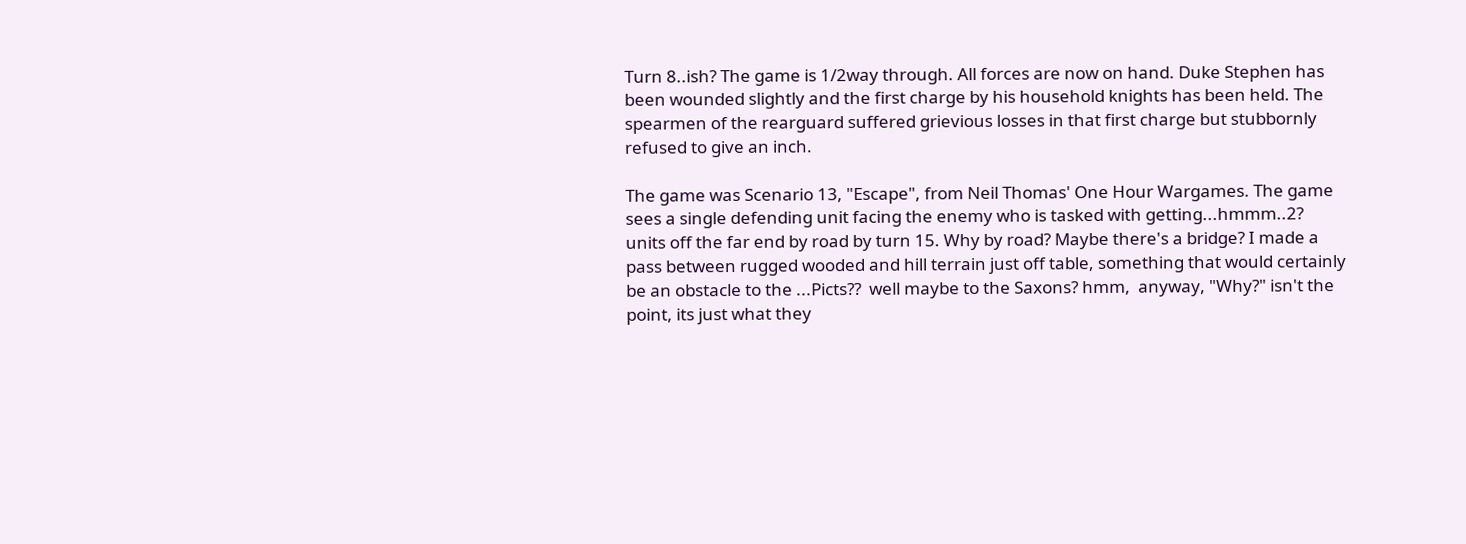Turn 8..ish? The game is 1/2way through. All forces are now on hand. Duke Stephen has been wounded slightly and the first charge by his household knights has been held. The spearmen of the rearguard suffered grievious losses in that first charge but stubbornly refused to give an inch.

The game was Scenario 13, "Escape", from Neil Thomas' One Hour Wargames. The game sees a single defending unit facing the enemy who is tasked with getting...hmmm..2? units off the far end by road by turn 15. Why by road? Maybe there's a bridge? I made a pass between rugged wooded and hill terrain just off table, something that would certainly be an obstacle to the ...Picts??  well maybe to the Saxons? hmm,  anyway, "Why?" isn't the point, its just what they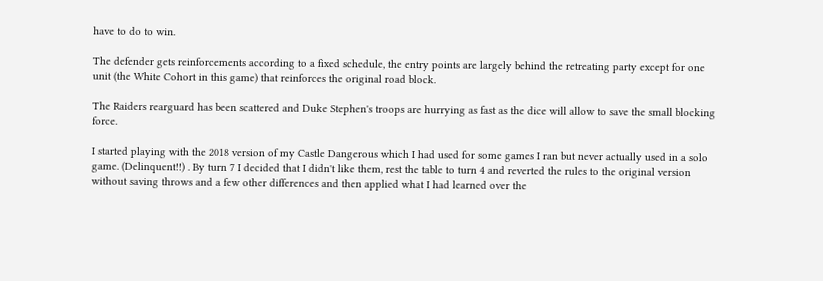have to do to win.

The defender gets reinforcements according to a fixed schedule, the entry points are largely behind the retreating party except for one unit (the White Cohort in this game) that reinforces the original road block.

The Raiders rearguard has been scattered and Duke Stephen's troops are hurrying as fast as the dice will allow to save the small blocking force.

I started playing with the 2018 version of my Castle Dangerous which I had used for some games I ran but never actually used in a solo game. (Delinquent!!) . By turn 7 I decided that I didn't like them, rest the table to turn 4 and reverted the rules to the original version without saving throws and a few other differences and then applied what I had learned over the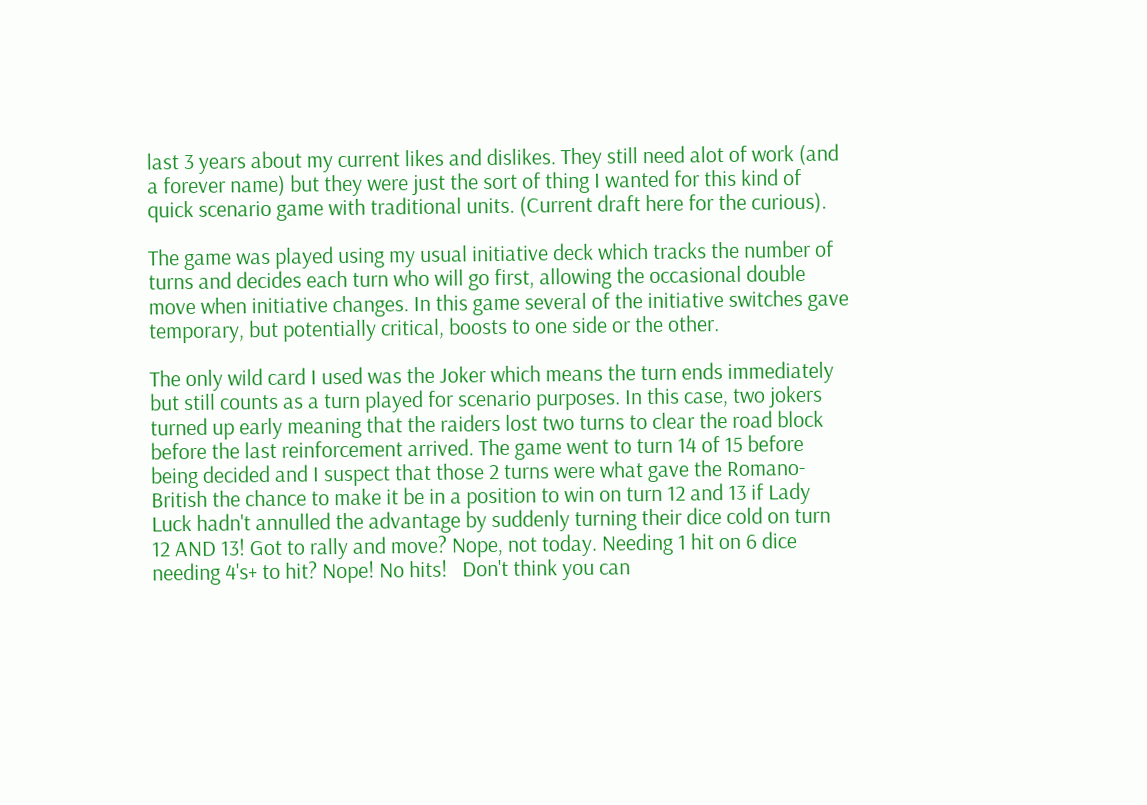last 3 years about my current likes and dislikes. They still need alot of work (and a forever name) but they were just the sort of thing I wanted for this kind of quick scenario game with traditional units. (Current draft here for the curious).

The game was played using my usual initiative deck which tracks the number of turns and decides each turn who will go first, allowing the occasional double move when initiative changes. In this game several of the initiative switches gave temporary, but potentially critical, boosts to one side or the other.

The only wild card I used was the Joker which means the turn ends immediately but still counts as a turn played for scenario purposes. In this case, two jokers turned up early meaning that the raiders lost two turns to clear the road block before the last reinforcement arrived. The game went to turn 14 of 15 before being decided and I suspect that those 2 turns were what gave the Romano-British the chance to make it be in a position to win on turn 12 and 13 if Lady Luck hadn't annulled the advantage by suddenly turning their dice cold on turn 12 AND 13! Got to rally and move? Nope, not today. Needing 1 hit on 6 dice needing 4's+ to hit? Nope! No hits!   Don't think you can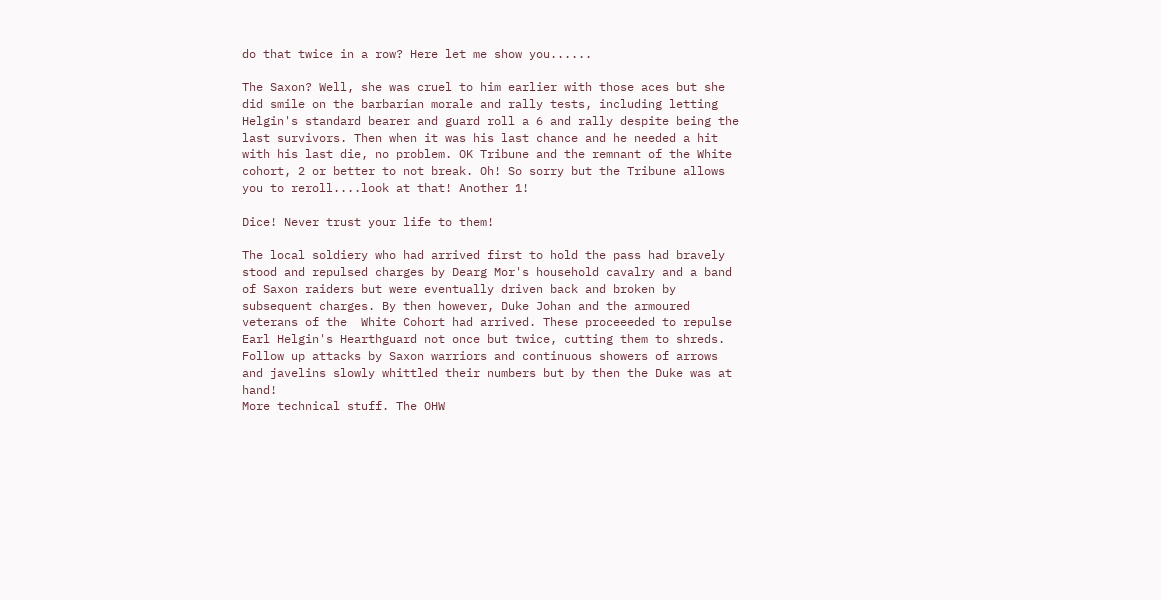do that twice in a row? Here let me show you......

The Saxon? Well, she was cruel to him earlier with those aces but she did smile on the barbarian morale and rally tests, including letting Helgin's standard bearer and guard roll a 6 and rally despite being the last survivors. Then when it was his last chance and he needed a hit with his last die, no problem. OK Tribune and the remnant of the White cohort, 2 or better to not break. Oh! So sorry but the Tribune allows you to reroll....look at that! Another 1!

Dice! Never trust your life to them!

The local soldiery who had arrived first to hold the pass had bravely stood and repulsed charges by Dearg Mor's household cavalry and a band of Saxon raiders but were eventually driven back and broken by subsequent charges. By then however, Duke Johan and the armoured veterans of the  White Cohort had arrived. These proceeeded to repulse Earl Helgin's Hearthguard not once but twice, cutting them to shreds. Follow up attacks by Saxon warriors and continuous showers of arrows and javelins slowly whittled their numbers but by then the Duke was at hand!
More technical stuff. The OHW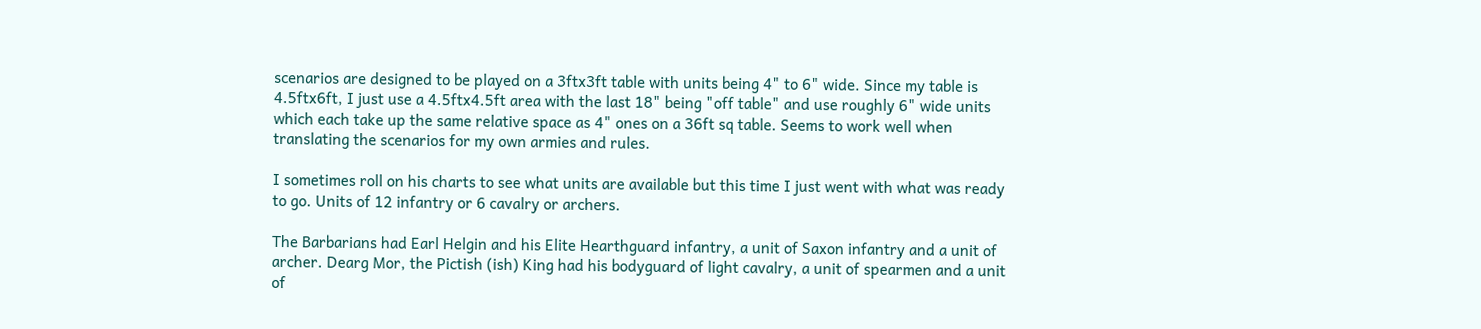scenarios are designed to be played on a 3ftx3ft table with units being 4" to 6" wide. Since my table is 4.5ftx6ft, I just use a 4.5ftx4.5ft area with the last 18" being "off table" and use roughly 6" wide units which each take up the same relative space as 4" ones on a 36ft sq table. Seems to work well when translating the scenarios for my own armies and rules.

I sometimes roll on his charts to see what units are available but this time I just went with what was ready to go. Units of 12 infantry or 6 cavalry or archers.

The Barbarians had Earl Helgin and his Elite Hearthguard infantry, a unit of Saxon infantry and a unit of archer. Dearg Mor, the Pictish (ish) King had his bodyguard of light cavalry, a unit of spearmen and a unit of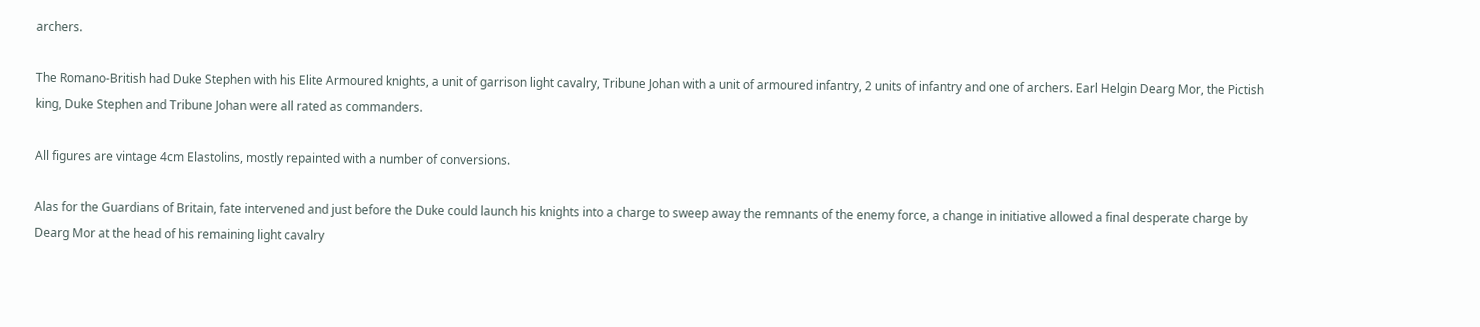archers.

The Romano-British had Duke Stephen with his Elite Armoured knights, a unit of garrison light cavalry, Tribune Johan with a unit of armoured infantry, 2 units of infantry and one of archers. Earl Helgin Dearg Mor, the Pictish king, Duke Stephen and Tribune Johan were all rated as commanders.

All figures are vintage 4cm Elastolins, mostly repainted with a number of conversions.

Alas for the Guardians of Britain, fate intervened and just before the Duke could launch his knights into a charge to sweep away the remnants of the enemy force, a change in initiative allowed a final desperate charge by Dearg Mor at the head of his remaining light cavalry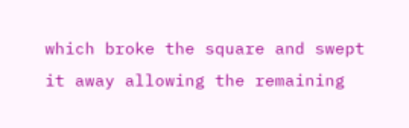which broke the square and swept it away allowing the remaining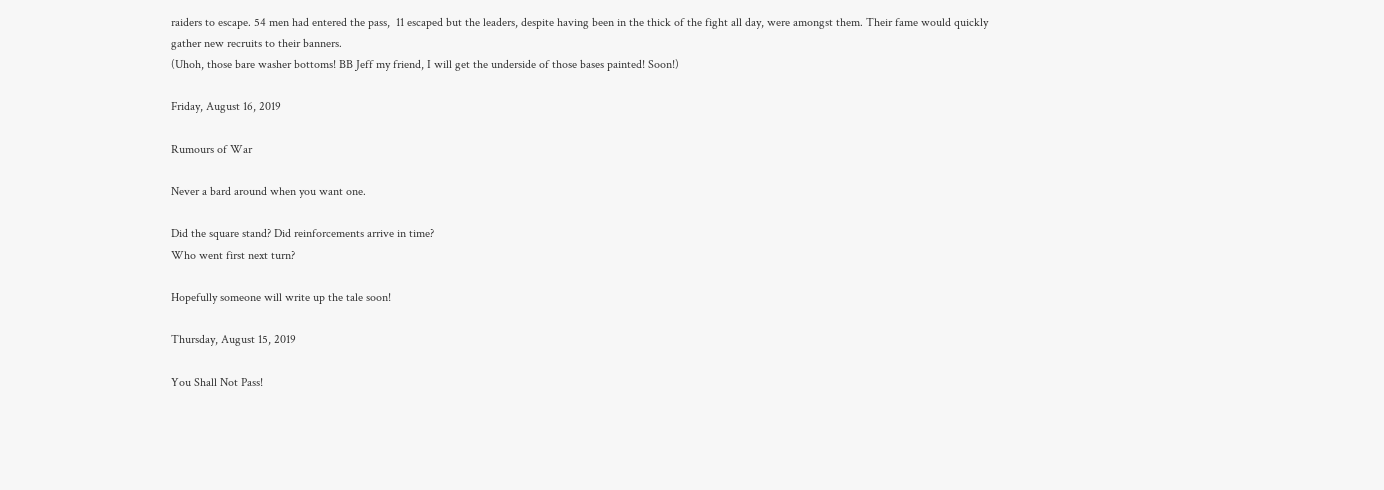raiders to escape. 54 men had entered the pass,  11 escaped but the leaders, despite having been in the thick of the fight all day, were amongst them. Their fame would quickly gather new recruits to their banners.
(Uhoh, those bare washer bottoms! BB Jeff my friend, I will get the underside of those bases painted! Soon!)

Friday, August 16, 2019

Rumours of War

Never a bard around when you want one.

Did the square stand? Did reinforcements arrive in time?
Who went first next turn?

Hopefully someone will write up the tale soon!

Thursday, August 15, 2019

You Shall Not Pass!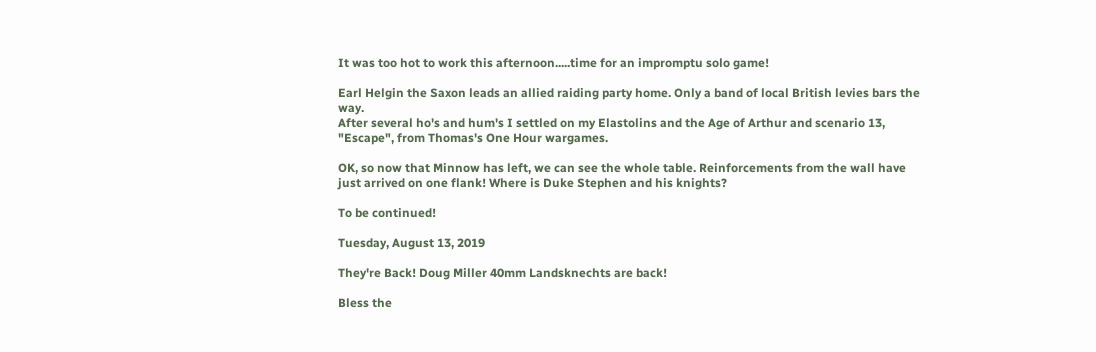It was too hot to work this afternoon.....time for an impromptu solo game!

Earl Helgin the Saxon leads an allied raiding party home. Only a band of local British levies bars the way.
After several ho's and hum's I settled on my Elastolins and the Age of Arthur and scenario 13, "Escape", from Thomas's One Hour wargames.

OK, so now that Minnow has left, we can see the whole table. Reinforcements from the wall have just arrived on one flank! Where is Duke Stephen and his knights?

To be continued!

Tuesday, August 13, 2019

They're Back! Doug Miller 40mm Landsknechts are back!

Bless the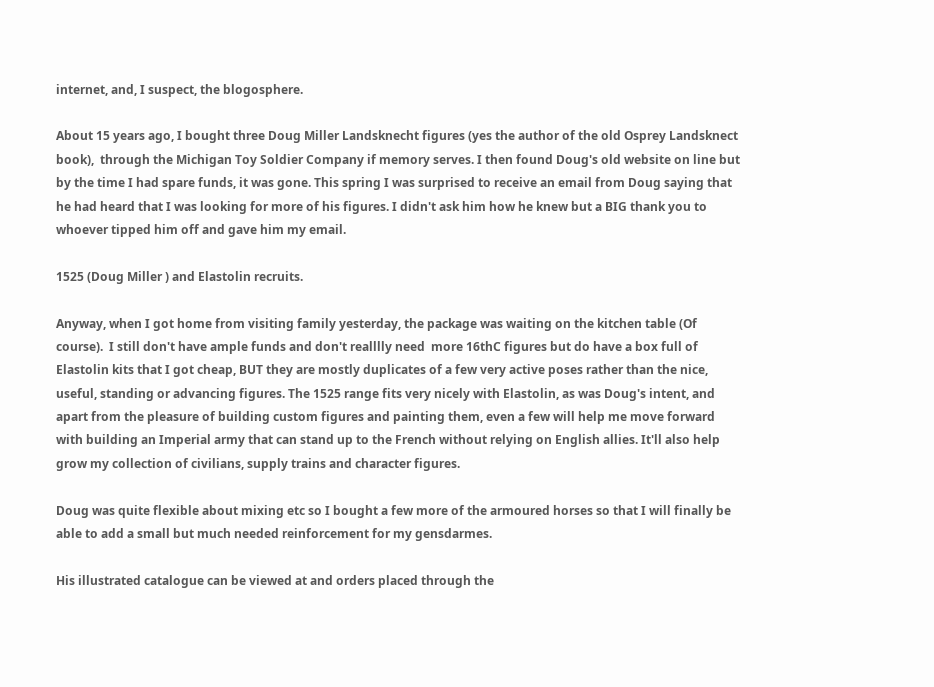internet, and, I suspect, the blogosphere.

About 15 years ago, I bought three Doug Miller Landsknecht figures (yes the author of the old Osprey Landsknect book),  through the Michigan Toy Soldier Company if memory serves. I then found Doug's old website on line but by the time I had spare funds, it was gone. This spring I was surprised to receive an email from Doug saying that he had heard that I was looking for more of his figures. I didn't ask him how he knew but a BIG thank you to whoever tipped him off and gave him my email.

1525 (Doug Miller ) and Elastolin recruits.

Anyway, when I got home from visiting family yesterday, the package was waiting on the kitchen table (Of course).  I still don't have ample funds and don't realllly need  more 16thC figures but do have a box full of Elastolin kits that I got cheap, BUT they are mostly duplicates of a few very active poses rather than the nice, useful, standing or advancing figures. The 1525 range fits very nicely with Elastolin, as was Doug's intent, and apart from the pleasure of building custom figures and painting them, even a few will help me move forward with building an Imperial army that can stand up to the French without relying on English allies. It'll also help grow my collection of civilians, supply trains and character figures.

Doug was quite flexible about mixing etc so I bought a few more of the armoured horses so that I will finally be able to add a small but much needed reinforcement for my gensdarmes.

His illustrated catalogue can be viewed at and orders placed through the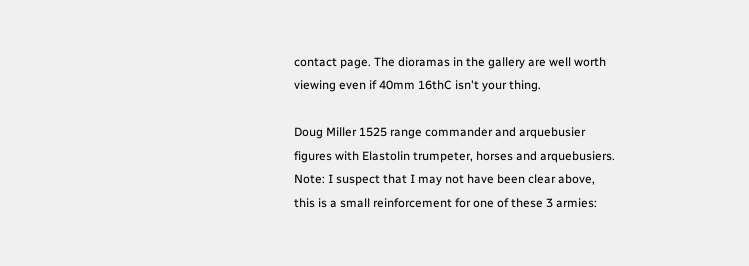contact page. The dioramas in the gallery are well worth viewing even if 40mm 16thC isn't your thing.

Doug Miller 1525 range commander and arquebusier figures with Elastolin trumpeter, horses and arquebusiers.
Note: I suspect that I may not have been clear above, this is a small reinforcement for one of these 3 armies: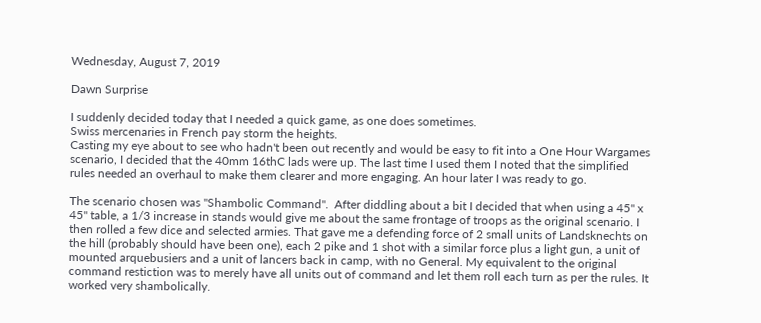Wednesday, August 7, 2019

Dawn Surprise

I suddenly decided today that I needed a quick game, as one does sometimes.
Swiss mercenaries in French pay storm the heights.
Casting my eye about to see who hadn't been out recently and would be easy to fit into a One Hour Wargames scenario, I decided that the 40mm 16thC lads were up. The last time I used them I noted that the simplified rules needed an overhaul to make them clearer and more engaging. An hour later I was ready to go.

The scenario chosen was "Shambolic Command".  After diddling about a bit I decided that when using a 45" x 45" table, a 1/3 increase in stands would give me about the same frontage of troops as the original scenario. I then rolled a few dice and selected armies. That gave me a defending force of 2 small units of Landsknechts on the hill (probably should have been one), each 2 pike and 1 shot with a similar force plus a light gun, a unit of mounted arquebusiers and a unit of lancers back in camp, with no General. My equivalent to the original command restiction was to merely have all units out of command and let them roll each turn as per the rules. It worked very shambolically.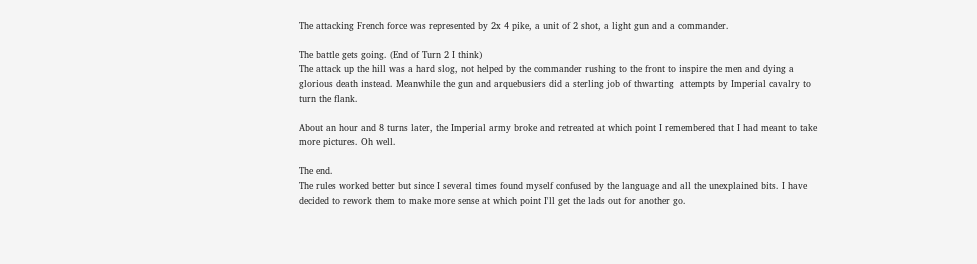The attacking French force was represented by 2x 4 pike, a unit of 2 shot, a light gun and a commander.

The battle gets going. (End of Turn 2 I think)
The attack up the hill was a hard slog, not helped by the commander rushing to the front to inspire the men and dying a glorious death instead. Meanwhile the gun and arquebusiers did a sterling job of thwarting  attempts by Imperial cavalry to turn the flank.

About an hour and 8 turns later, the Imperial army broke and retreated at which point I remembered that I had meant to take more pictures. Oh well.

The end.
The rules worked better but since I several times found myself confused by the language and all the unexplained bits. I have decided to rework them to make more sense at which point I'll get the lads out for another go.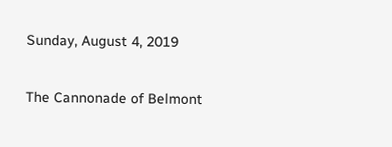Sunday, August 4, 2019

The Cannonade of Belmont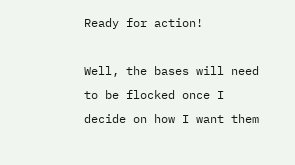Ready for action!

Well, the bases will need to be flocked once I decide on how I want them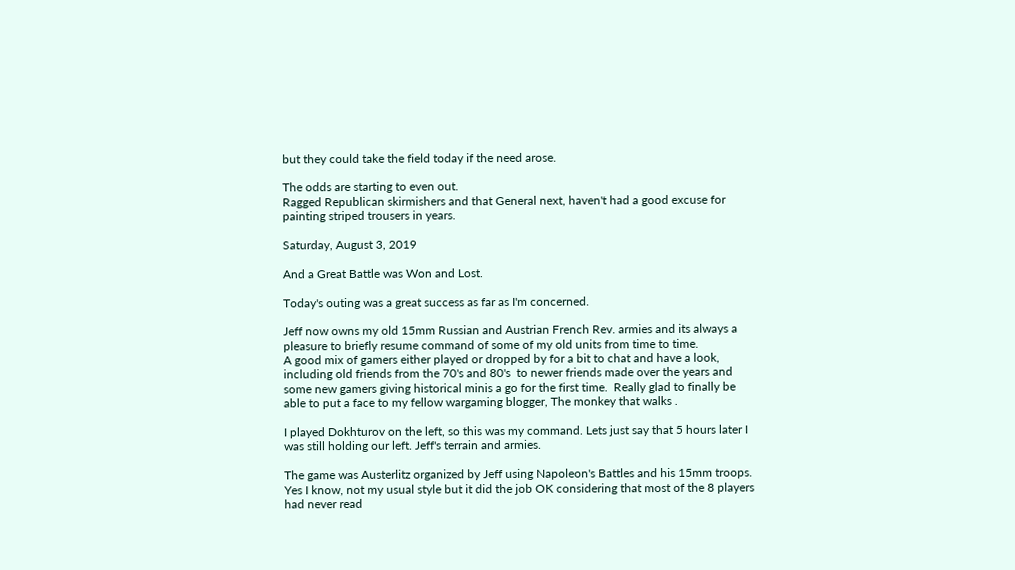but they could take the field today if the need arose.

The odds are starting to even out.
Ragged Republican skirmishers and that General next, haven't had a good excuse for painting striped trousers in years.

Saturday, August 3, 2019

And a Great Battle was Won and Lost.

Today's outing was a great success as far as I'm concerned.

Jeff now owns my old 15mm Russian and Austrian French Rev. armies and its always a pleasure to briefly resume command of some of my old units from time to time.
A good mix of gamers either played or dropped by for a bit to chat and have a look, including old friends from the 70's and 80's  to newer friends made over the years and some new gamers giving historical minis a go for the first time.  Really glad to finally be able to put a face to my fellow wargaming blogger, The monkey that walks .

I played Dokhturov on the left, so this was my command. Lets just say that 5 hours later I was still holding our left. Jeff's terrain and armies.

The game was Austerlitz organized by Jeff using Napoleon's Battles and his 15mm troops. Yes I know, not my usual style but it did the job OK considering that most of the 8 players had never read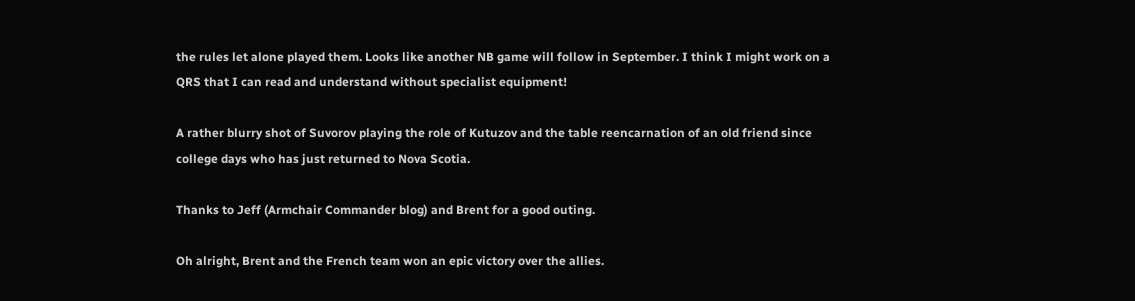the rules let alone played them. Looks like another NB game will follow in September. I think I might work on a QRS that I can read and understand without specialist equipment!

A rather blurry shot of Suvorov playing the role of Kutuzov and the table reencarnation of an old friend since college days who has just returned to Nova Scotia.

Thanks to Jeff (Armchair Commander blog) and Brent for a good outing.

Oh alright, Brent and the French team won an epic victory over the allies.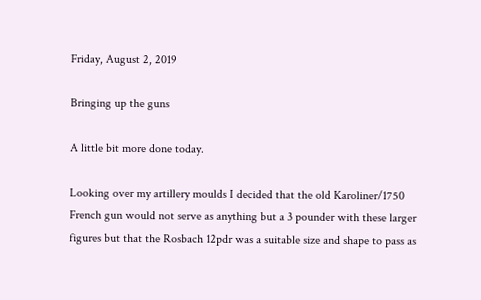Friday, August 2, 2019

Bringing up the guns

A little bit more done today.

Looking over my artillery moulds I decided that the old Karoliner/1750 French gun would not serve as anything but a 3 pounder with these larger figures but that the Rosbach 12pdr was a suitable size and shape to pass as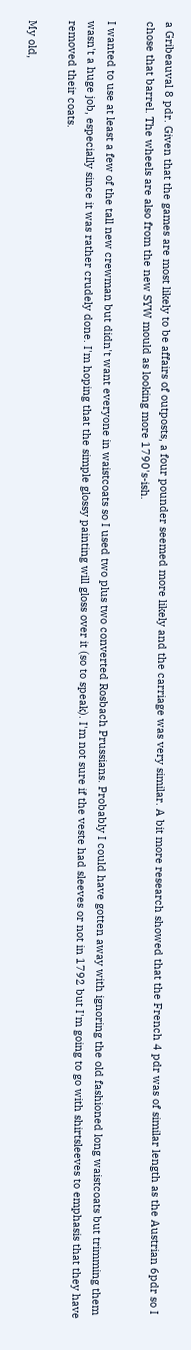a Gribeauval 8 pdr. Given that the games are most likely to be affairs of outposts, a four pounder seemed more likely and the carriage was very similar. A bit more research showed that the French 4 pdr was of similar length as the Austrian 6pdr so I chose that barrel. The wheels are also from the new SYW mould as looking more 1790's-ish.

I wanted to use at least a few of the tall new crewman but didn't want everyone in waistcoats so I used two plus two converted Rosbach Prussians. Probably I could have gotten away with ignoring the old fashioned long waistcoats but trimming them wasn't a huge job, especially since it was rather crudely done. I'm hoping that the simple glossy painting will gloss over it (so to speak). I'm not sure if the veste had sleeves or not in 1792 but I'm going to go with shirtsleeves to emphasis that they have removed their coats.

My old,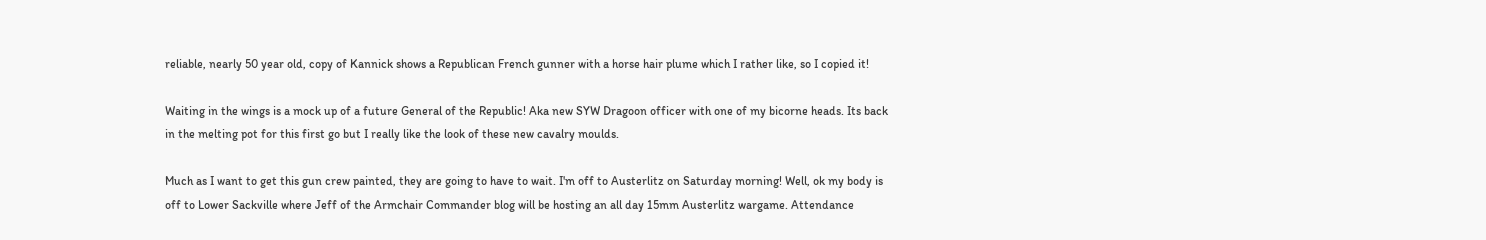reliable, nearly 50 year old, copy of Kannick shows a Republican French gunner with a horse hair plume which I rather like, so I copied it!

Waiting in the wings is a mock up of a future General of the Republic! Aka new SYW Dragoon officer with one of my bicorne heads. Its back in the melting pot for this first go but I really like the look of these new cavalry moulds.

Much as I want to get this gun crew painted, they are going to have to wait. I'm off to Austerlitz on Saturday morning! Well, ok my body is off to Lower Sackville where Jeff of the Armchair Commander blog will be hosting an all day 15mm Austerlitz wargame. Attendance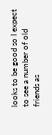looks to be good so I expect to see a number of old friends as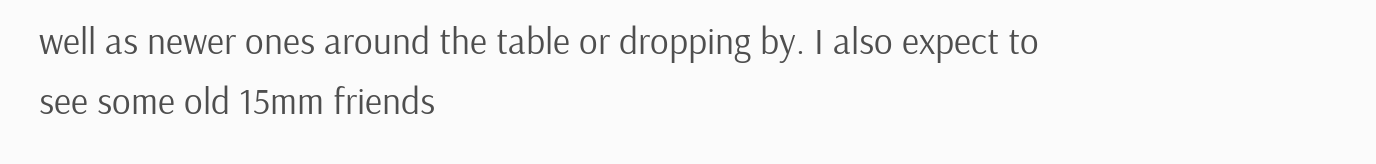well as newer ones around the table or dropping by. I also expect to see some old 15mm friends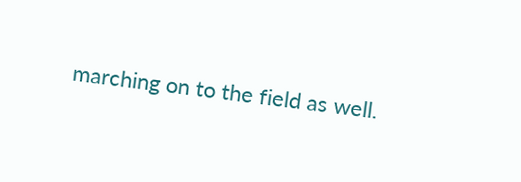marching on to the field as well.